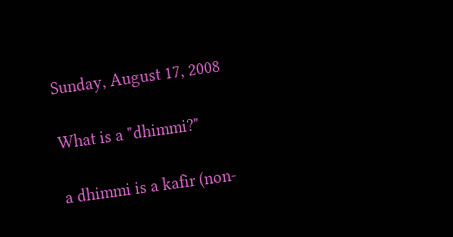Sunday, August 17, 2008

What is a "dhimmi?"

a dhimmi is a kafir (non-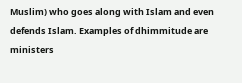Muslim) who goes along with Islam and even defends Islam. Examples of dhimmitude are ministers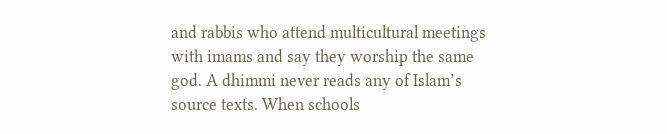and rabbis who attend multicultural meetings with imams and say they worship the same god. A dhimmi never reads any of Islam’s source texts. When schools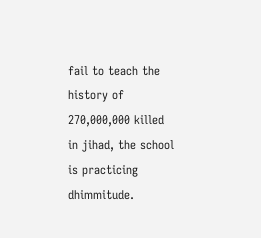fail to teach the history of 270,000,000 killed in jihad, the school is practicing dhimmitude.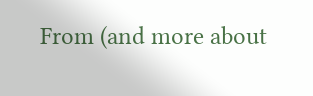From (and more about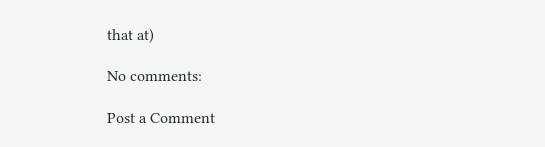that at)

No comments:

Post a Comment